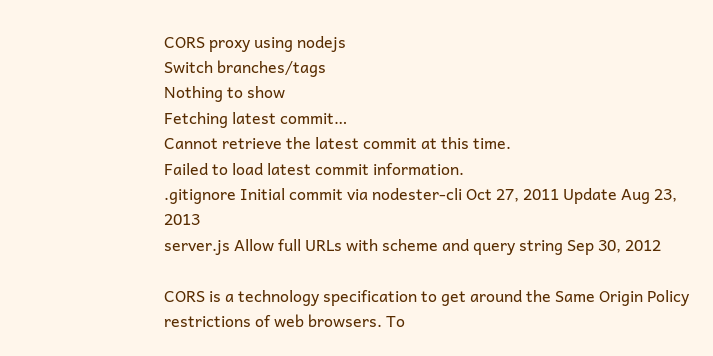CORS proxy using nodejs
Switch branches/tags
Nothing to show
Fetching latest commit…
Cannot retrieve the latest commit at this time.
Failed to load latest commit information.
.gitignore Initial commit via nodester-cli Oct 27, 2011 Update Aug 23, 2013
server.js Allow full URLs with scheme and query string Sep 30, 2012

CORS is a technology specification to get around the Same Origin Policy restrictions of web browsers. To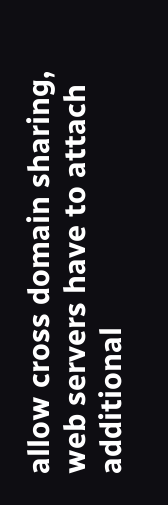allow cross domain sharing, web servers have to attach additional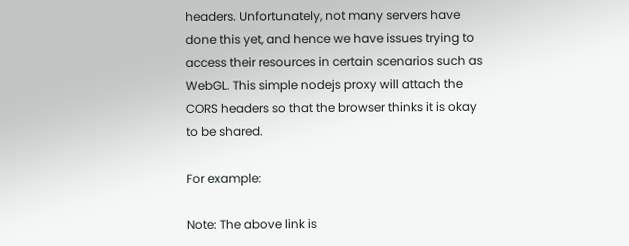headers. Unfortunately, not many servers have done this yet, and hence we have issues trying to access their resources in certain scenarios such as WebGL. This simple nodejs proxy will attach the CORS headers so that the browser thinks it is okay to be shared.

For example:

Note: The above link is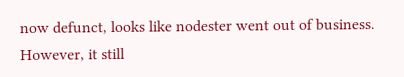now defunct, looks like nodester went out of business. However, it still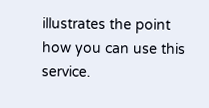illustrates the point how you can use this service.